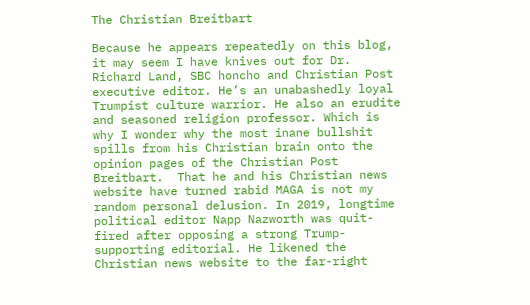The Christian Breitbart

Because he appears repeatedly on this blog, it may seem I have knives out for Dr. Richard Land, SBC honcho and Christian Post executive editor. He’s an unabashedly loyal Trumpist culture warrior. He also an erudite and seasoned religion professor. Which is why I wonder why the most inane bullshit spills from his Christian brain onto the opinion pages of the Christian Post Breitbart.  That he and his Christian news website have turned rabid MAGA is not my random personal delusion. In 2019, longtime political editor Napp Nazworth was quit-fired after opposing a strong Trump-supporting editorial. He likened the Christian news website to the far-right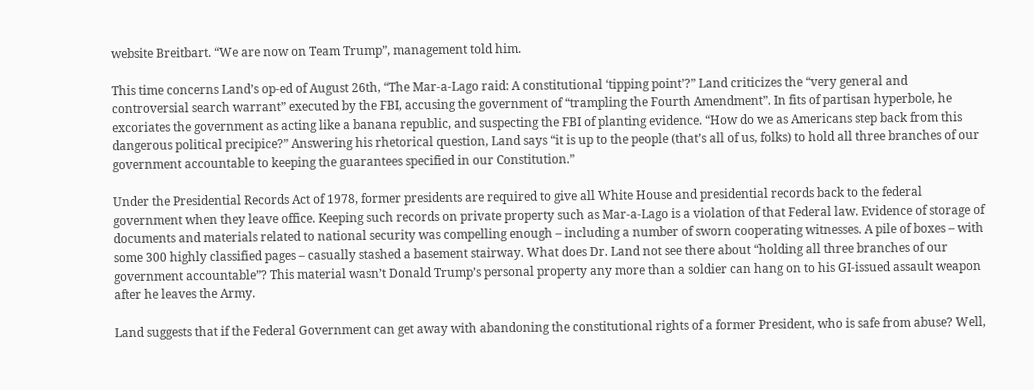website Breitbart. “We are now on Team Trump”, management told him.

This time concerns Land’s op-ed of August 26th, “The Mar-a-Lago raid: A constitutional ‘tipping point’?” Land criticizes the “very general and controversial search warrant” executed by the FBI, accusing the government of “trampling the Fourth Amendment”. In fits of partisan hyperbole, he excoriates the government as acting like a banana republic, and suspecting the FBI of planting evidence. “How do we as Americans step back from this dangerous political precipice?” Answering his rhetorical question, Land says “it is up to the people (that’s all of us, folks) to hold all three branches of our government accountable to keeping the guarantees specified in our Constitution.”

Under the Presidential Records Act of 1978, former presidents are required to give all White House and presidential records back to the federal government when they leave office. Keeping such records on private property such as Mar-a-Lago is a violation of that Federal law. Evidence of storage of documents and materials related to national security was compelling enough – including a number of sworn cooperating witnesses. A pile of boxes – with some 300 highly classified pages – casually stashed a basement stairway. What does Dr. Land not see there about “holding all three branches of our government accountable”? This material wasn’t Donald Trump’s personal property any more than a soldier can hang on to his GI-issued assault weapon after he leaves the Army.

Land suggests that if the Federal Government can get away with abandoning the constitutional rights of a former President, who is safe from abuse? Well,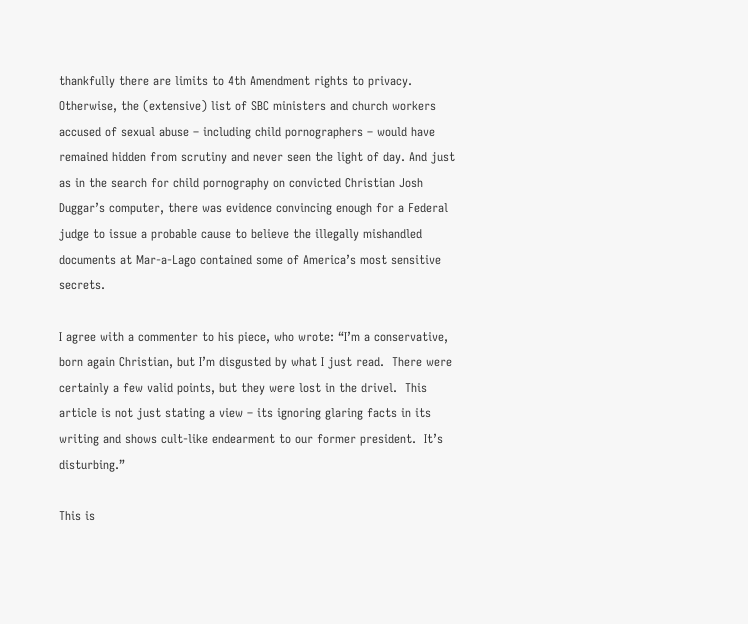thankfully there are limits to 4th Amendment rights to privacy. Otherwise, the (extensive) list of SBC ministers and church workers accused of sexual abuse – including child pornographers – would have remained hidden from scrutiny and never seen the light of day. And just as in the search for child pornography on convicted Christian Josh Duggar’s computer, there was evidence convincing enough for a Federal judge to issue a probable cause to believe the illegally mishandled documents at Mar-a-Lago contained some of America’s most sensitive secrets.

I agree with a commenter to his piece, who wrote: “I’m a conservative, born again Christian, but I’m disgusted by what I just read.  There were certainly a few valid points, but they were lost in the drivel.  This article is not just stating a view – its ignoring glaring facts in its writing and shows cult-like endearment to our former president.  It’s disturbing.”

This is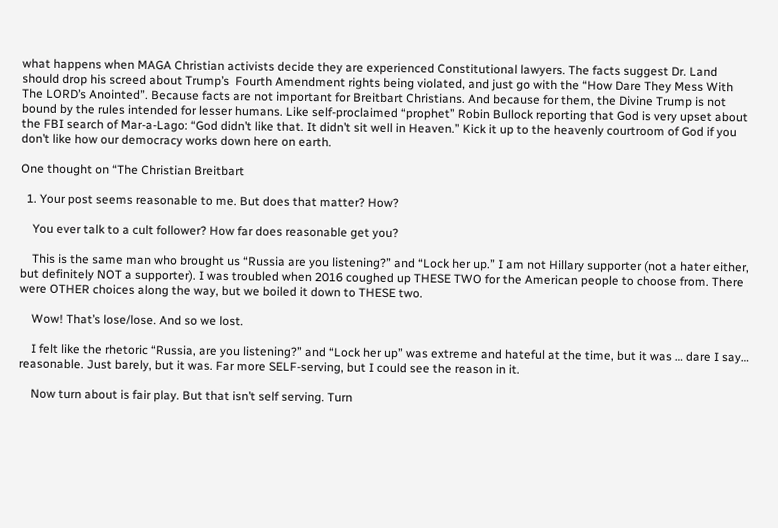what happens when MAGA Christian activists decide they are experienced Constitutional lawyers. The facts suggest Dr. Land should drop his screed about Trump’s  Fourth Amendment rights being violated, and just go with the “How Dare They Mess With The LORD’s Anointed”. Because facts are not important for Breitbart Christians. And because for them, the Divine Trump is not bound by the rules intended for lesser humans. Like self-proclaimed “prophet” Robin Bullock reporting that God is very upset about the FBI search of Mar-a-Lago: “God didn’t like that. It didn’t sit well in Heaven.” Kick it up to the heavenly courtroom of God if you don’t like how our democracy works down here on earth.

One thought on “The Christian Breitbart

  1. Your post seems reasonable to me. But does that matter? How?

    You ever talk to a cult follower? How far does reasonable get you?

    This is the same man who brought us “Russia are you listening?” and “Lock her up.” I am not Hillary supporter (not a hater either, but definitely NOT a supporter). I was troubled when 2016 coughed up THESE TWO for the American people to choose from. There were OTHER choices along the way, but we boiled it down to THESE two.

    Wow! That’s lose/lose. And so we lost.

    I felt like the rhetoric “Russia, are you listening?” and “Lock her up” was extreme and hateful at the time, but it was … dare I say… reasonable. Just barely, but it was. Far more SELF-serving, but I could see the reason in it.

    Now turn about is fair play. But that isn’t self serving. Turn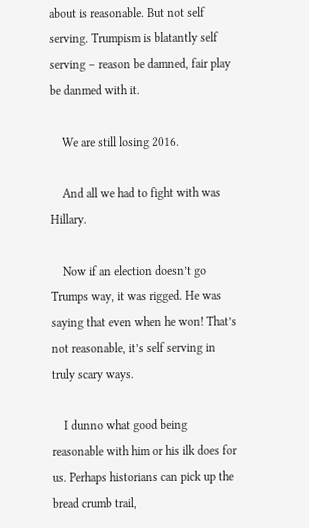about is reasonable. But not self serving. Trumpism is blatantly self serving – reason be damned, fair play be danmed with it.

    We are still losing 2016.

    And all we had to fight with was Hillary.

    Now if an election doesn’t go Trumps way, it was rigged. He was saying that even when he won! That’s not reasonable, it’s self serving in truly scary ways.

    I dunno what good being reasonable with him or his ilk does for us. Perhaps historians can pick up the bread crumb trail,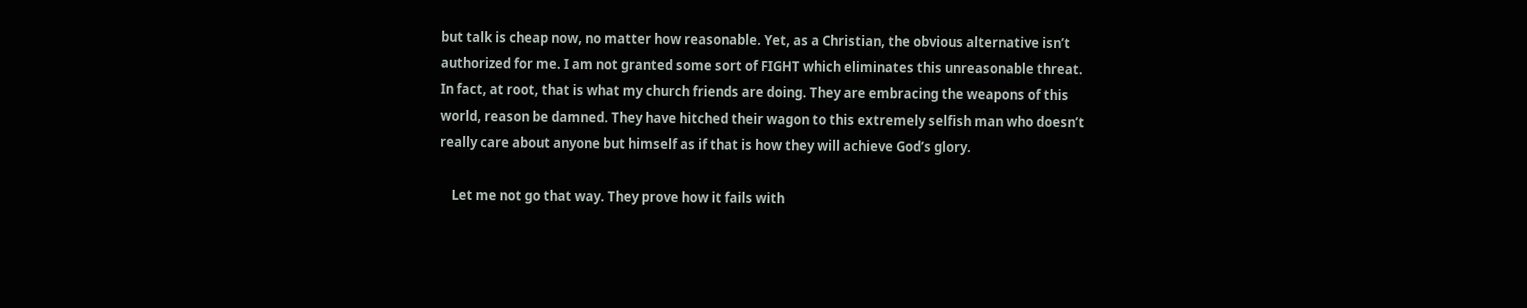but talk is cheap now, no matter how reasonable. Yet, as a Christian, the obvious alternative isn’t authorized for me. I am not granted some sort of FIGHT which eliminates this unreasonable threat. In fact, at root, that is what my church friends are doing. They are embracing the weapons of this world, reason be damned. They have hitched their wagon to this extremely selfish man who doesn’t really care about anyone but himself as if that is how they will achieve God’s glory.

    Let me not go that way. They prove how it fails with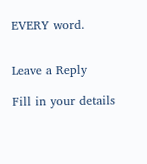EVERY word.


Leave a Reply

Fill in your details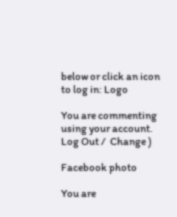below or click an icon to log in: Logo

You are commenting using your account. Log Out /  Change )

Facebook photo

You are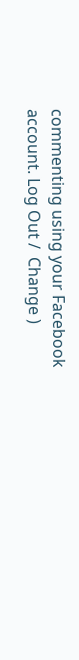commenting using your Facebook account. Log Out /  Change )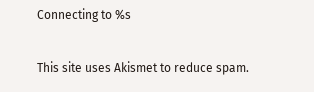Connecting to %s

This site uses Akismet to reduce spam.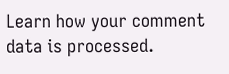Learn how your comment data is processed.